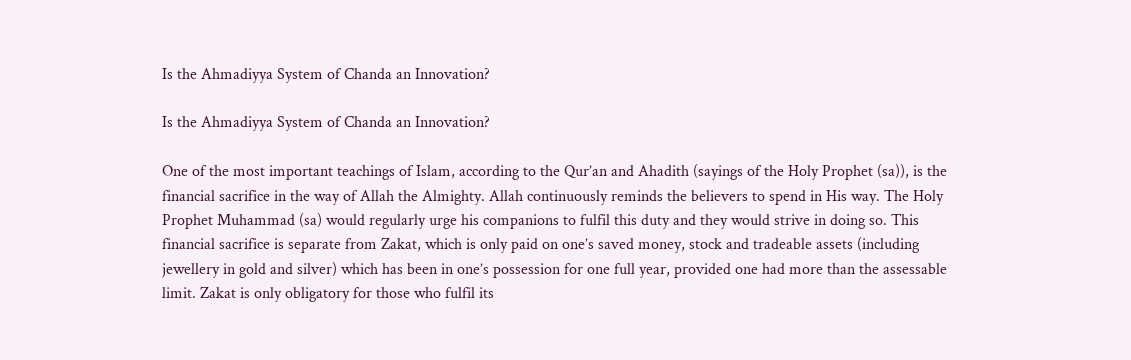Is the Ahmadiyya System of Chanda an Innovation?

Is the Ahmadiyya System of Chanda an Innovation?

One of the most important teachings of Islam, according to the Qur’an and Ahadith (sayings of the Holy Prophet (sa)), is the financial sacrifice in the way of Allah the Almighty. Allah continuously reminds the believers to spend in His way. The Holy Prophet Muhammad (sa) would regularly urge his companions to fulfil this duty and they would strive in doing so. This financial sacrifice is separate from Zakat, which is only paid on one’s saved money, stock and tradeable assets (including jewellery in gold and silver) which has been in one’s possession for one full year, provided one had more than the assessable limit. Zakat is only obligatory for those who fulfil its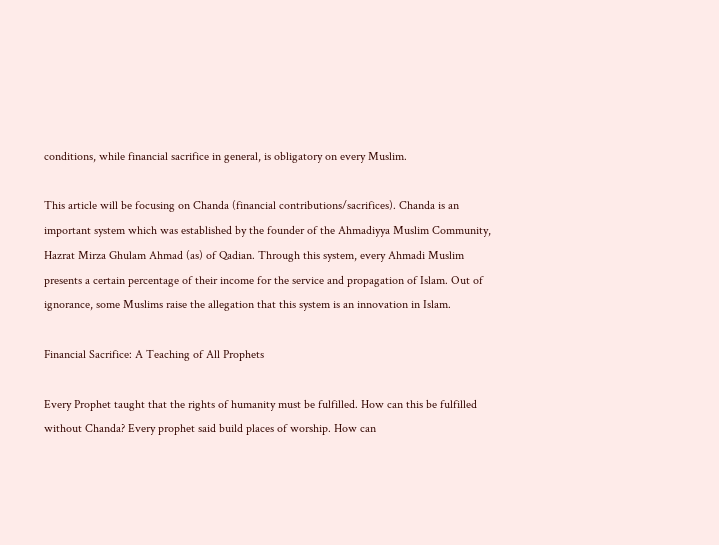conditions, while financial sacrifice in general, is obligatory on every Muslim.

This article will be focusing on Chanda (financial contributions/sacrifices). Chanda is an important system which was established by the founder of the Ahmadiyya Muslim Community, Hazrat Mirza Ghulam Ahmad (as) of Qadian. Through this system, every Ahmadi Muslim presents a certain percentage of their income for the service and propagation of Islam. Out of ignorance, some Muslims raise the allegation that this system is an innovation in Islam.

Financial Sacrifice: A Teaching of All Prophets

Every Prophet taught that the rights of humanity must be fulfilled. How can this be fulfilled without Chanda? Every prophet said build places of worship. How can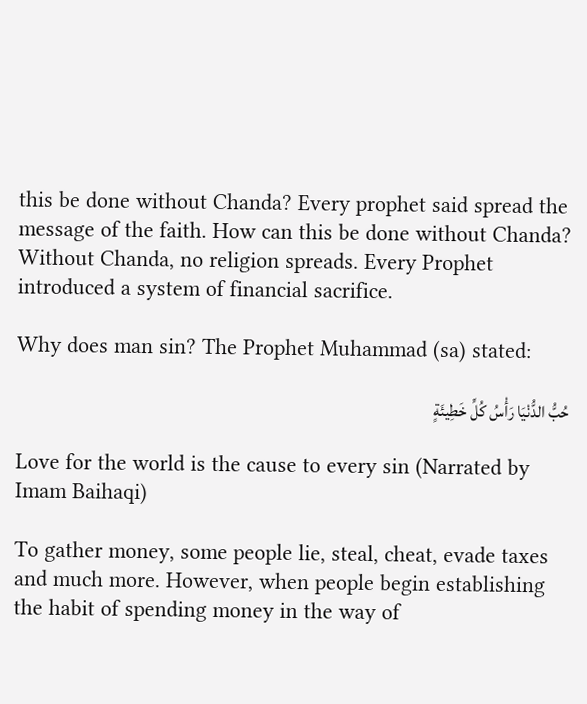this be done without Chanda? Every prophet said spread the message of the faith. How can this be done without Chanda? Without Chanda, no religion spreads. Every Prophet introduced a system of financial sacrifice.

Why does man sin? The Prophet Muhammad (sa) stated:

حُبُّ الدُّنْيَا رَأْسُ كُلِّ خَطِيئَةٍ

Love for the world is the cause to every sin (Narrated by Imam Baihaqi)

To gather money, some people lie, steal, cheat, evade taxes and much more. However, when people begin establishing the habit of spending money in the way of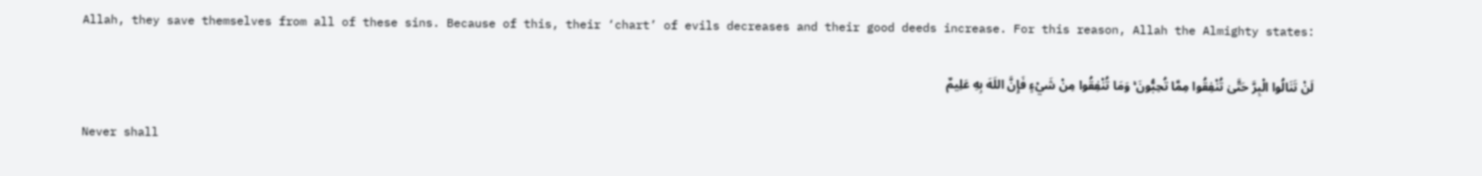Allah, they save themselves from all of these sins. Because of this, their ‘chart’ of evils decreases and their good deeds increase. For this reason, Allah the Almighty states:

لَنْ تَنَالُوا الْبِرَّ حَتَّىٰ تُنْفِقُوا مِمَّا تُحِبُّونَ ۚ وَمَا تُنْفِقُوا مِنْ شَيْءٍ فَإِنَّ اللَهَ بِهِ عَلِيمٌ

Never shall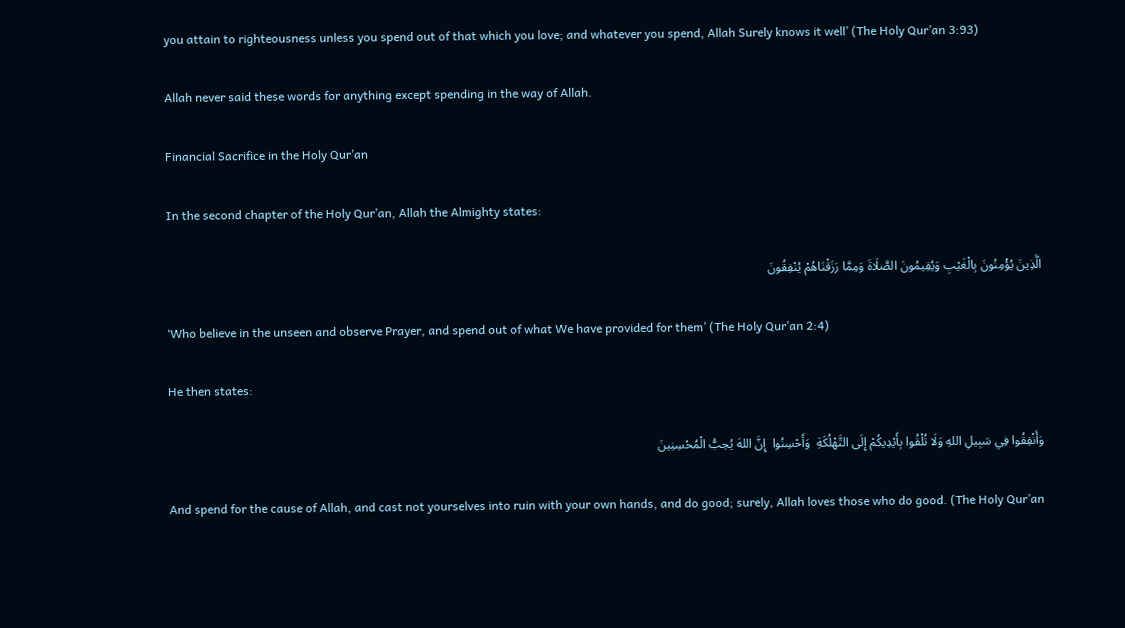you attain to righteousness unless you spend out of that which you love; and whatever you spend, Allah Surely knows it well’ (The Holy Qur’an 3:93)

Allah never said these words for anything except spending in the way of Allah.

Financial Sacrifice in the Holy Qur’an

In the second chapter of the Holy Qur’an, Allah the Almighty states:

الَّذِينَ يُؤْمِنُونَ بِالْغَيْبِ وَيُقِيمُونَ الصَّلَاةَ وَمِمَّا رَزَقْنَاهُمْ يُنْفِقُونَ

‘Who believe in the unseen and observe Prayer, and spend out of what We have provided for them’ (The Holy Qur’an 2:4)

He then states:

وَأَنْفِقُوا فِي سَبِيلِ اللهِ وَلَا تُلْقُوا بِأَيْدِيكُمْ إِلَى التَّهْلُكَةِ  وَأَحْسِنُوا  إِنَّ اللهَ يُحِبُّ الْمُحْسِنِينَ

And spend for the cause of Allah, and cast not yourselves into ruin with your own hands, and do good; surely, Allah loves those who do good. (The Holy Qur’an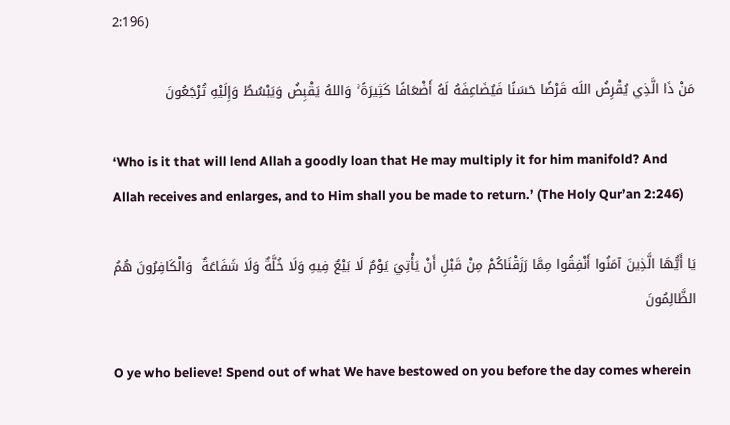2:196)

مَنْ ذَا الَّذِي يُقْرِضُ اللَه قَرْضًا حَسَنًا فَيُضَاعِفَهُ لَهُ أَضْعَافًا كَثِيرَةً ۚ وَاللهُ يَقْبِضُ وَيَبْسُطُ وَإِلَيْهِ تُرْجَعُونَ

‘Who is it that will lend Allah a goodly loan that He may multiply it for him manifold? And Allah receives and enlarges, and to Him shall you be made to return.’ (The Holy Qur’an 2:246)

يَا أَيُّهَا الَّذِينَ آمَنُوا أَنْفِقُوا مِمَّا رَزَقْنَاكُمْ مِنْ قَبْلِ أَنْ يَأْتِيَ يَوْمٌ لَا بَيْعٌ فِيهِ وَلَا خُلَّةٌ وَلَا شَفَاعَةٌ  وَالْكَافِرُونَ هُمُ الظَّالِمُونَ

O ye who believe! Spend out of what We have bestowed on you before the day comes wherein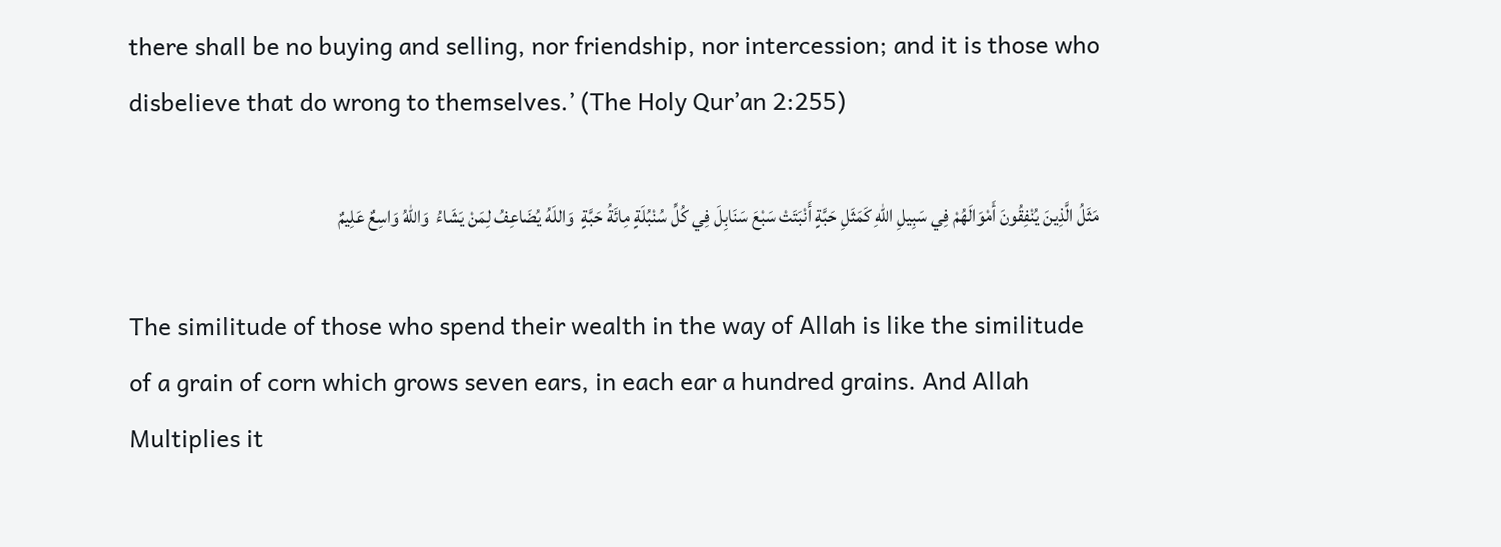there shall be no buying and selling, nor friendship, nor intercession; and it is those who disbelieve that do wrong to themselves.’ (The Holy Qur’an 2:255)

مَثَلُ الَّذِينَ يُنْفِقُونَ أَمْوَالَهُمْ فِي سَبِيلِ اللهِ كَمَثَلِ حَبَّةٍ أَنْبَتَتْ سَبْعَ سَنَابِلَ فِي كُلِّ سُنْبُلَةٍ مِائَةُ حَبَّةٍ  وَاللَهُ يُضَاعِفُ لِمَنْ يَشَاءُ  وَاللهُ وَاسِعٌ عَلِيمٌ

The similitude of those who spend their wealth in the way of Allah is like the similitude of a grain of corn which grows seven ears, in each ear a hundred grains. And Allah Multiplies it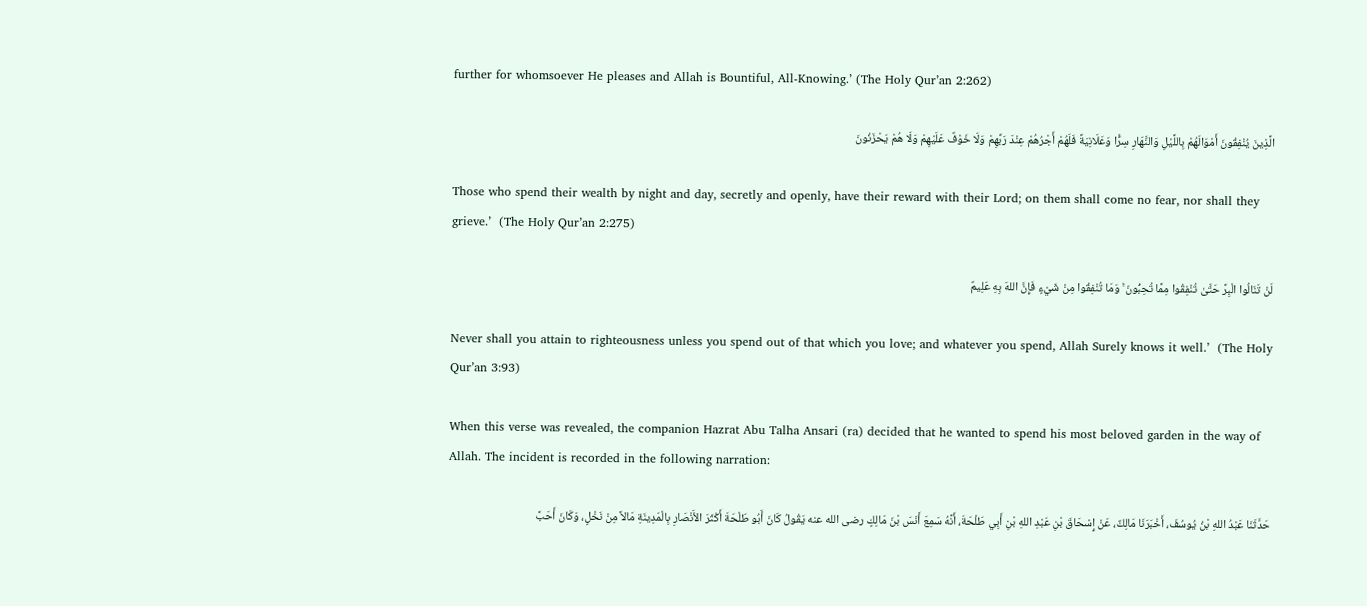further for whomsoever He pleases and Allah is Bountiful, All-Knowing.’ (The Holy Qur’an 2:262)

الَّذِينَ يُنْفِقُونَ أَمْوَالَهُمْ بِاللَّيْلِ وَالنَّهَارِ سِرًّا وَعَلَانِيَةً فَلَهُمْ أَجْرُهُمْ عِنْدَ رَبِّهِمْ وَلَا خَوْفٌ عَلَيْهِمْ وَلَا هُمْ يَحْزَنُونَ

Those who spend their wealth by night and day, secretly and openly, have their reward with their Lord; on them shall come no fear, nor shall they grieve.’  (The Holy Qur’an 2:275)

لَنْ تَنَالُوا الْبِرَّ حَتَّىٰ تُنْفِقُوا مِمَّا تُحِبُّونَ ۚ وَمَا تُنْفِقُوا مِنْ شَيْءٍ فَإِنَّ اللهَ بِهِ عَلِيمٌ

Never shall you attain to righteousness unless you spend out of that which you love; and whatever you spend, Allah Surely knows it well.’  (The Holy Qur’an 3:93)

When this verse was revealed, the companion Hazrat Abu Talha Ansari (ra) decided that he wanted to spend his most beloved garden in the way of Allah. The incident is recorded in the following narration:

حَدَّثَنَا عَبْدُ اللهِ بْنُ يُوسُفَ، أَخْبَرَنَا مَالِكٌ، عَنْ إِسْحَاقَ بْنِ عَبْدِ اللهِ بْنِ أَبِي طَلْحَةَ، أَنَّهُ سَمِعَ أَنَسَ بْنَ مَالِكٍ رضى الله عنه يَقُولُ كَانَ أَبُو طَلْحَةَ أَكْثَرَ الأَنْصَارِ بِالْمَدِينَةِ مَالاً مِنْ نَخْلٍ، وَكَانَ أَحَبَّ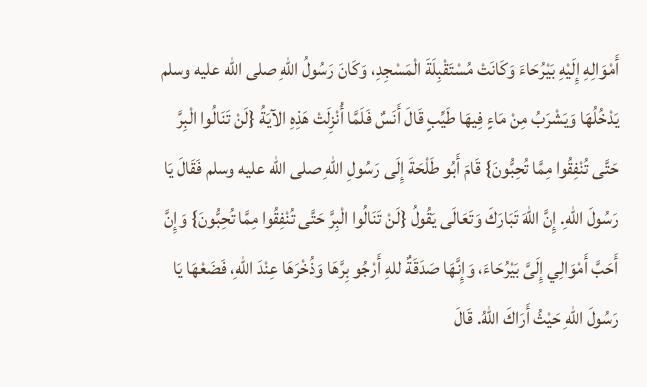أَمْوَالِهِ إِلَيْهِ بَيْرُحَاءَ وَكَانَتْ مُسْتَقْبِلَةَ الْمَسْجِدِ، وَكَانَ رَسُولُ اللهِ صلى الله عليه وسلم يَدْخُلُهَا وَيَشْرَبُ مِنْ مَاءٍ فِيهَا طَيِّبٍ قَالَ أَنَسٌ فَلَمَّا أُنْزِلَتْ هَذِهِ الآيَةُ {لَنْ تَنَالُوا الْبِرَّ حَتَّى تُنْفِقُوا مِمَّا تُحِبُّونَ} قَامَ أَبُو طَلْحَةَ إِلَى رَسُولِ اللهِ صلى الله عليه وسلم فَقَالَ يَا رَسُولَ اللهِ. إِنَّ اللهَ تَبَارَكَ وَتَعَالَى يَقُولُ {لَنْ تَنَالُوا الْبِرَّ حَتَّى تُنْفِقُوا مِمَّا تُحِبُّونَ} وَإِنَّ أَحَبَّ أَمْوَالِي إِلَىَّ بَيْرُحَاءَ، وَإِنَّهَا صَدَقَةٌ للهِ أَرْجُو بِرَّهَا وَذُخْرَهَا عِنْدَ اللهِ، فَضَعْهَا يَا رَسُولَ اللهِ حَيْثُ أَرَاكَ اللهُ. قَالَ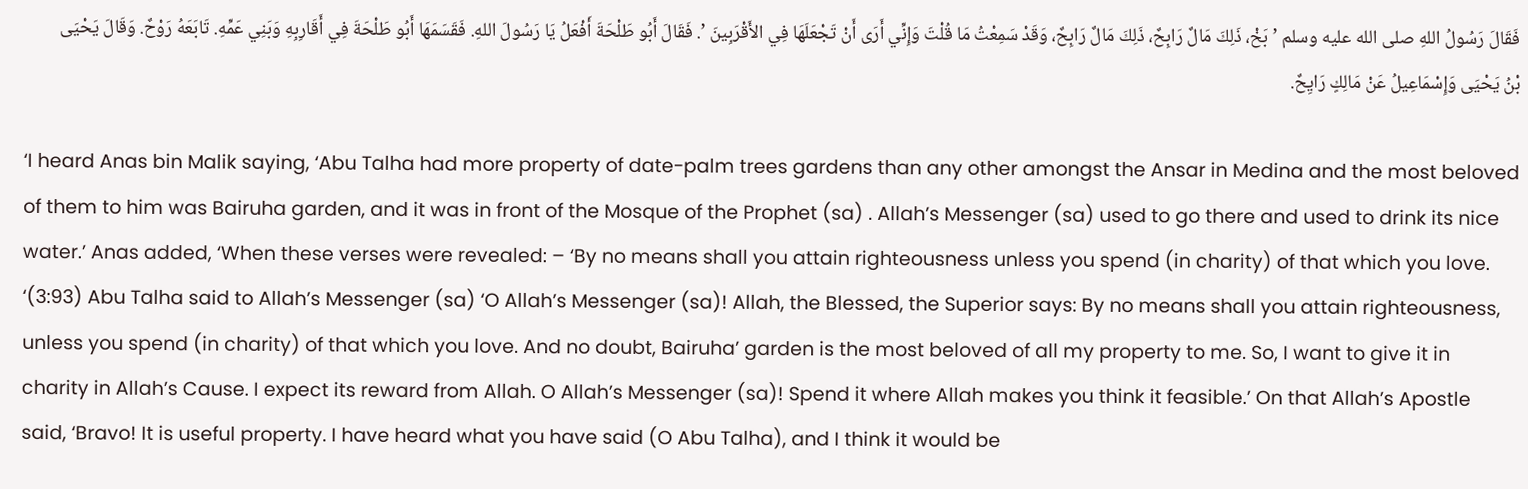فَقَالَ رَسُولُ اللهِ صلى الله عليه وسلم ’ بَخْ، ذَلِكَ مَالٌ رَابِحٌ، ذَلِكَ مَالٌ رَابِحٌ، وَقَدْ سَمِعْتُ مَا قُلْتَ وَإِنِّي أَرَى أَنْ تَجْعَلَهَا فِي الأَقْرَبِينَ ’. فَقَالَ أَبُو طَلْحَةَ أَفْعَلُ يَا رَسُولَ اللهِ. فَقَسَمَهَا أَبُو طَلْحَةَ فِي أَقَارِبِهِ وَبَنِي عَمِّهِ. تَابَعَهُ رَوْحٌ. وَقَالَ يَحْيَى بْنُ يَحْيَى وَإِسْمَاعِيلُ عَنْ مَالِكٍ رَايِحٌ.

‘I heard Anas bin Malik saying, ‘Abu Talha had more property of date-palm trees gardens than any other amongst the Ansar in Medina and the most beloved of them to him was Bairuha garden, and it was in front of the Mosque of the Prophet (sa) . Allah’s Messenger (sa) used to go there and used to drink its nice water.’ Anas added, ‘When these verses were revealed: – ‘By no means shall you attain righteousness unless you spend (in charity) of that which you love. ‘(3:93) Abu Talha said to Allah’s Messenger (sa) ‘O Allah’s Messenger (sa)! Allah, the Blessed, the Superior says: By no means shall you attain righteousness, unless you spend (in charity) of that which you love. And no doubt, Bairuha’ garden is the most beloved of all my property to me. So, I want to give it in charity in Allah’s Cause. I expect its reward from Allah. O Allah’s Messenger (sa)! Spend it where Allah makes you think it feasible.’ On that Allah’s Apostle said, ‘Bravo! It is useful property. I have heard what you have said (O Abu Talha), and I think it would be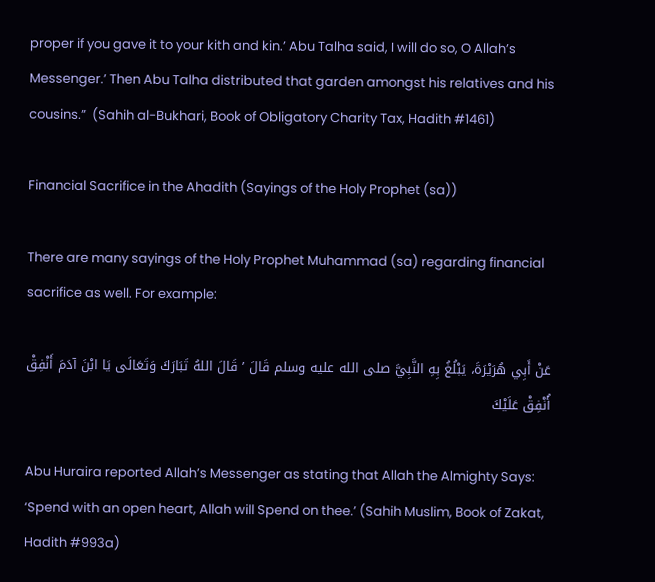proper if you gave it to your kith and kin.’ Abu Talha said, I will do so, O Allah’s Messenger.’ Then Abu Talha distributed that garden amongst his relatives and his cousins.”  (Sahih al-Bukhari, Book of Obligatory Charity Tax, Hadith #1461)

Financial Sacrifice in the Ahadith (Sayings of the Holy Prophet (sa))

There are many sayings of the Holy Prophet Muhammad (sa) regarding financial sacrifice as well. For example:

عَنْ أَبِي هُرَيْرَةَ، يَبْلُغُ بِهِ النَّبِيَّ صلى الله عليه وسلم قَالَ ’ قَالَ اللهُ تَبَارَكَ وَتَعَالَى يَا ابْنَ آدَمَ أَنْفِقْ أُنْفِقْ عَلَيْكَ

Abu Huraira reported Allah’s Messenger as stating that Allah the Almighty Says: ‘Spend with an open heart, Allah will Spend on thee.’ (Sahih Muslim, Book of Zakat, Hadith #993a)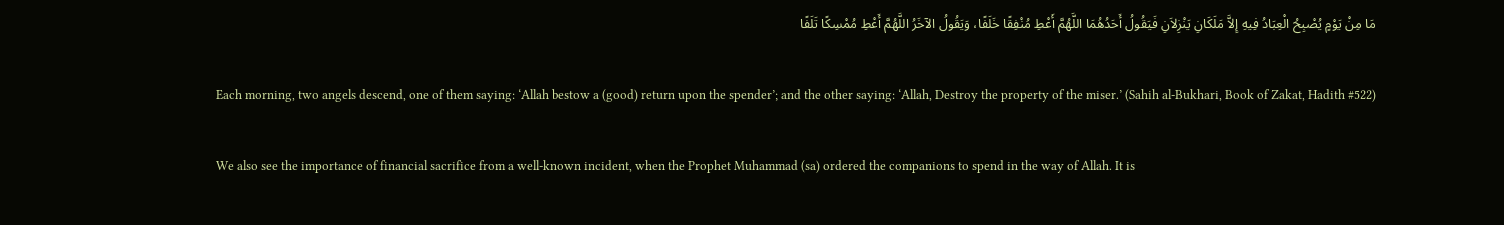مَا مِنْ يَوْمٍ يُصْبِحُ الْعِبَادُ فِيهِ إِلاَّ مَلَكَانِ يَنْزِلاَنِ فَيَقُولُ أَحَدُهُمَا اللَّهُمَّ أَعْطِ مُنْفِقًا خَلَفًا، وَيَقُولُ الآخَرُ اللَّهُمَّ أَعْطِ مُمْسِكًا تَلَفًا

Each morning, two angels descend, one of them saying: ‘Allah bestow a (good) return upon the spender’; and the other saying: ‘Allah, Destroy the property of the miser.’ (Sahih al-Bukhari, Book of Zakat, Hadith #522)

We also see the importance of financial sacrifice from a well-known incident, when the Prophet Muhammad (sa) ordered the companions to spend in the way of Allah. It is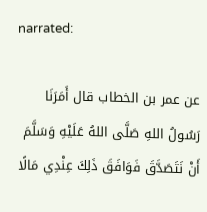narrated:

عن عمر بن الخطاب قال أَمَرَنَا رَسُولُ اللهِ صَلَّى اللهُ عَلَيْهِ وَسَلَّمَ أَنْ نَتَصَدَّقَ فَوَافَقَ ذَلِكَ عِنْدِي مَالًا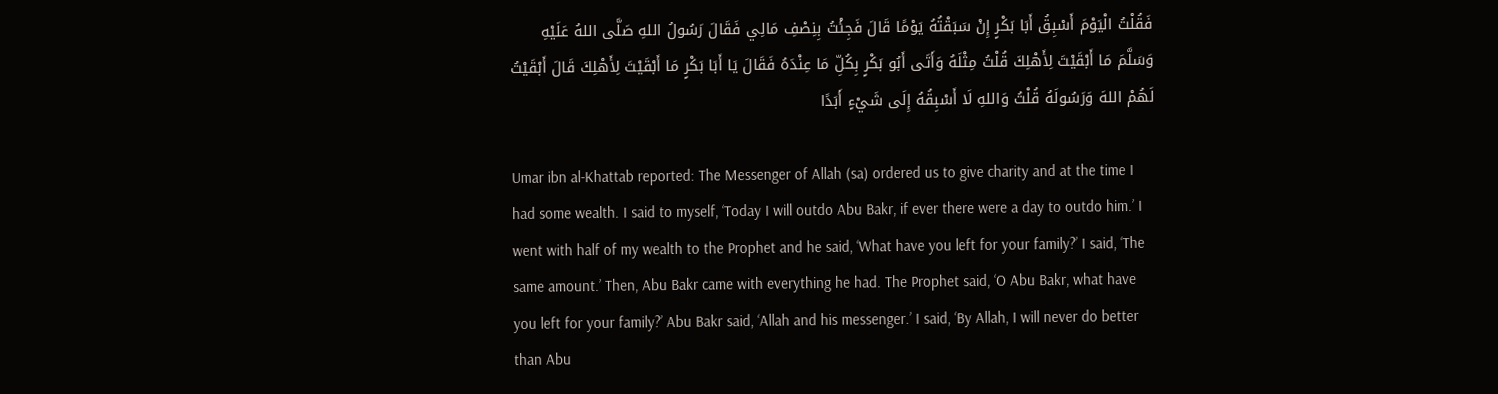فَقُلْتُ الْيَوْمَ أَسْبِقُ أَبَا بَكْرٍ إِنْ سَبَقْتُهُ يَوْمًا قَالَ فَجِئْتُ بِنِصْفِ مَالِي فَقَالَ رَسُولُ اللهِ صَلَّى اللهُ عَلَيْهِ وَسَلَّمَ مَا أَبْقَيْتَ لِأَهْلِكَ قُلْتُ مِثْلَهُ وَأَتَى أَبُو بَكْرٍ بِكُلِّ مَا عِنْدَهُ فَقَالَ يَا أَبَا بَكْرٍ مَا أَبْقَيْتَ لِأَهْلِكَ قَالَ أَبْقَيْتُ لَهُمْ اللهَ وَرَسُولَهُ قُلْتُ وَاللهِ لَا أَسْبِقُهُ إِلَى شَيْءٍ أَبَدًا

Umar ibn al-Khattab reported: The Messenger of Allah (sa) ordered us to give charity and at the time I had some wealth. I said to myself, ‘Today I will outdo Abu Bakr, if ever there were a day to outdo him.’ I went with half of my wealth to the Prophet and he said, ‘What have you left for your family?’ I said, ‘The same amount.’ Then, Abu Bakr came with everything he had. The Prophet said, ‘O Abu Bakr, what have you left for your family?’ Abu Bakr said, ‘Allah and his messenger.’ I said, ‘By Allah, I will never do better than Abu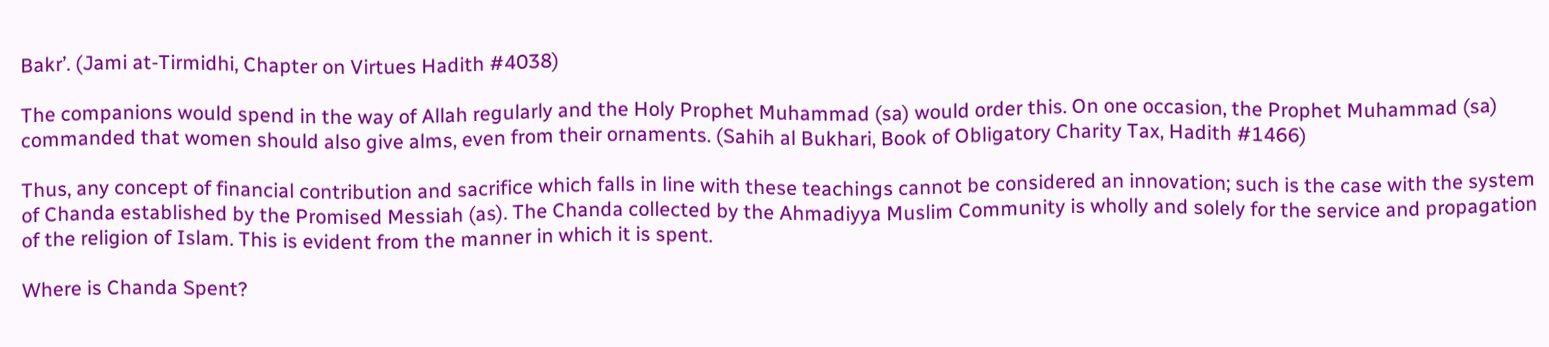Bakr’. (Jami at-Tirmidhi, Chapter on Virtues Hadith #4038)

The companions would spend in the way of Allah regularly and the Holy Prophet Muhammad (sa) would order this. On one occasion, the Prophet Muhammad (sa) commanded that women should also give alms, even from their ornaments. (Sahih al Bukhari, Book of Obligatory Charity Tax, Hadith #1466)

Thus, any concept of financial contribution and sacrifice which falls in line with these teachings cannot be considered an innovation; such is the case with the system of Chanda established by the Promised Messiah (as). The Chanda collected by the Ahmadiyya Muslim Community is wholly and solely for the service and propagation of the religion of Islam. This is evident from the manner in which it is spent.

Where is Chanda Spent?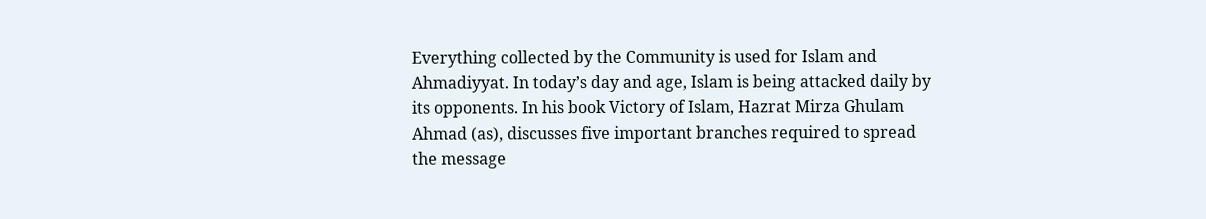Everything collected by the Community is used for Islam and Ahmadiyyat. In today’s day and age, Islam is being attacked daily by its opponents. In his book Victory of Islam, Hazrat Mirza Ghulam Ahmad (as), discusses five important branches required to spread the message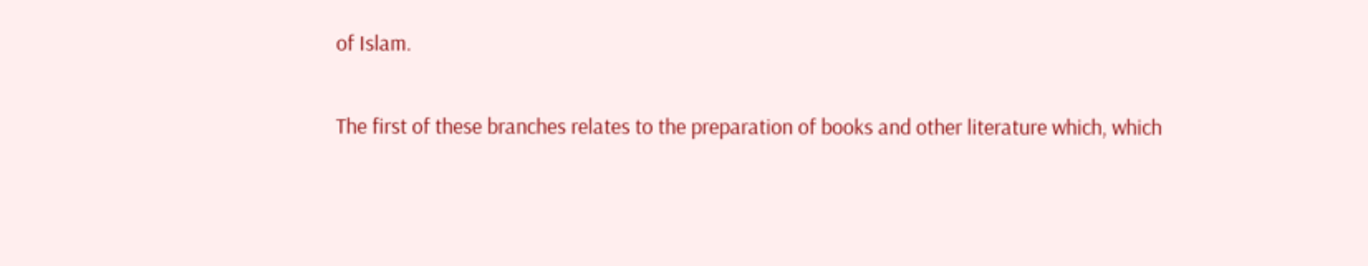of Islam.

The first of these branches relates to the preparation of books and other literature which, which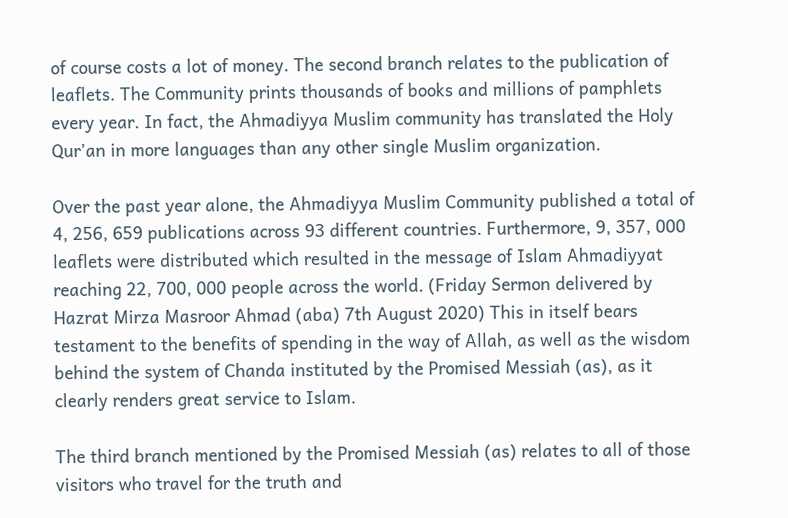of course costs a lot of money. The second branch relates to the publication of leaflets. The Community prints thousands of books and millions of pamphlets every year. In fact, the Ahmadiyya Muslim community has translated the Holy Qur’an in more languages than any other single Muslim organization.

Over the past year alone, the Ahmadiyya Muslim Community published a total of 4, 256, 659 publications across 93 different countries. Furthermore, 9, 357, 000 leaflets were distributed which resulted in the message of Islam Ahmadiyyat reaching 22, 700, 000 people across the world. (Friday Sermon delivered by Hazrat Mirza Masroor Ahmad (aba) 7th August 2020) This in itself bears testament to the benefits of spending in the way of Allah, as well as the wisdom behind the system of Chanda instituted by the Promised Messiah (as), as it clearly renders great service to Islam.

The third branch mentioned by the Promised Messiah (as) relates to all of those visitors who travel for the truth and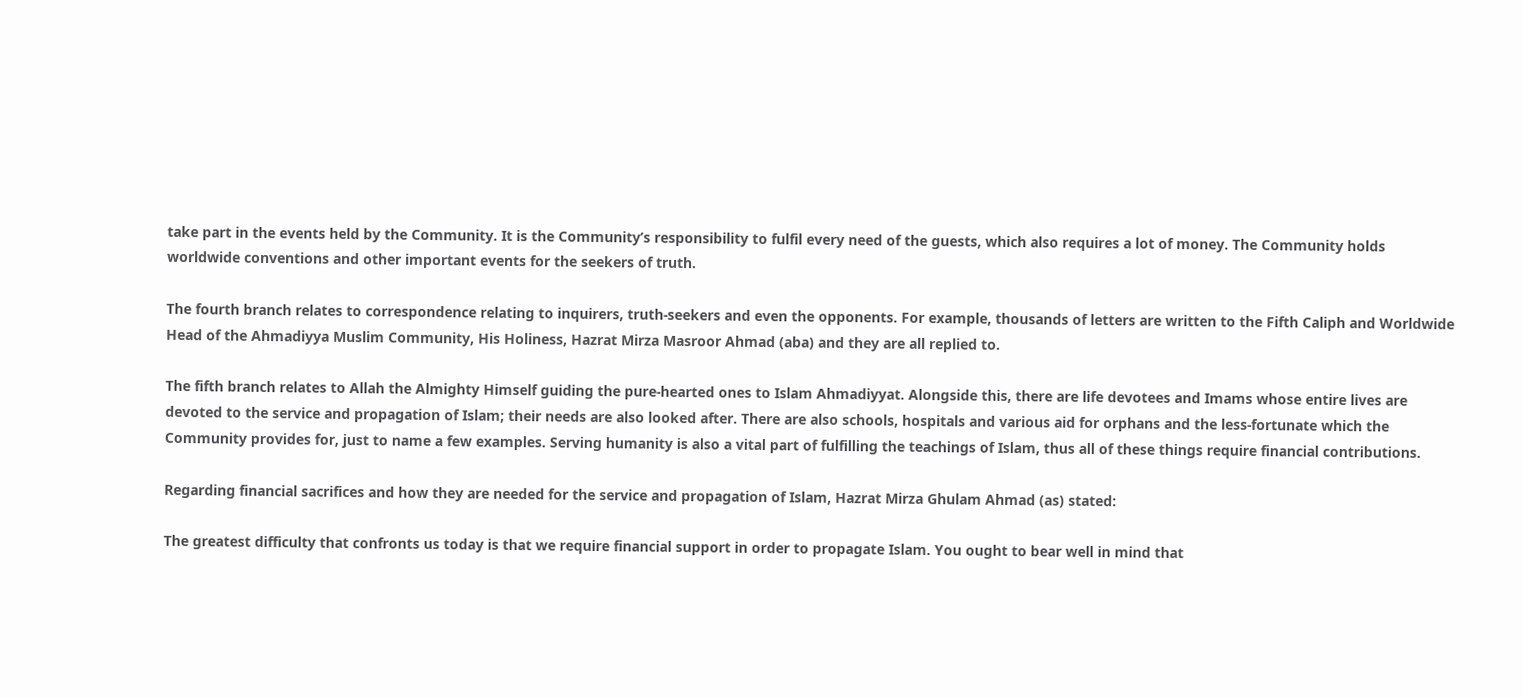take part in the events held by the Community. It is the Community’s responsibility to fulfil every need of the guests, which also requires a lot of money. The Community holds worldwide conventions and other important events for the seekers of truth.

The fourth branch relates to correspondence relating to inquirers, truth-seekers and even the opponents. For example, thousands of letters are written to the Fifth Caliph and Worldwide Head of the Ahmadiyya Muslim Community, His Holiness, Hazrat Mirza Masroor Ahmad (aba) and they are all replied to.

The fifth branch relates to Allah the Almighty Himself guiding the pure-hearted ones to Islam Ahmadiyyat. Alongside this, there are life devotees and Imams whose entire lives are devoted to the service and propagation of Islam; their needs are also looked after. There are also schools, hospitals and various aid for orphans and the less-fortunate which the Community provides for, just to name a few examples. Serving humanity is also a vital part of fulfilling the teachings of Islam, thus all of these things require financial contributions.

Regarding financial sacrifices and how they are needed for the service and propagation of Islam, Hazrat Mirza Ghulam Ahmad (as) stated:

The greatest difficulty that confronts us today is that we require financial support in order to propagate Islam. You ought to bear well in mind that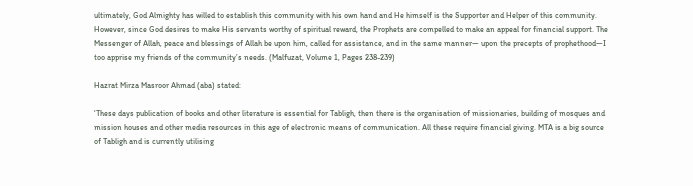ultimately, God Almighty has willed to establish this community with his own hand and He himself is the Supporter and Helper of this community. However, since God desires to make His servants worthy of spiritual reward, the Prophets are compelled to make an appeal for financial support. The Messenger of Allah, peace and blessings of Allah be upon him, called for assistance, and in the same manner— upon the precepts of prophethood—I too apprise my friends of the community’s needs. (Malfuzat, Volume 1, Pages 238-239)

Hazrat Mirza Masroor Ahmad (aba) stated:

‘These days publication of books and other literature is essential for Tabligh, then there is the organisation of missionaries, building of mosques and mission houses and other media resources in this age of electronic means of communication. All these require financial giving. MTA is a big source of Tabligh and is currently utilising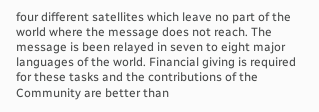four different satellites which leave no part of the world where the message does not reach. The message is been relayed in seven to eight major languages of the world. Financial giving is required for these tasks and the contributions of the Community are better than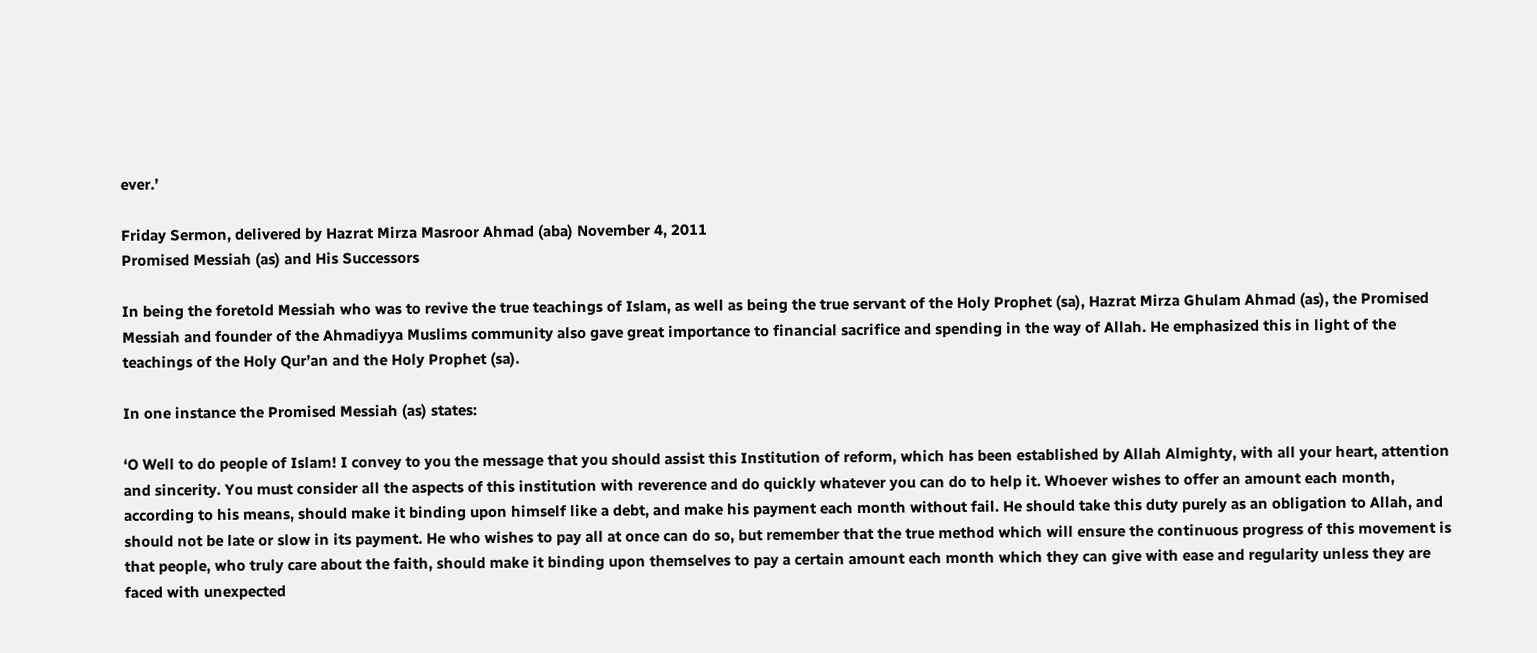ever.’

Friday Sermon, delivered by Hazrat Mirza Masroor Ahmad (aba) November 4, 2011
Promised Messiah (as) and His Successors

In being the foretold Messiah who was to revive the true teachings of Islam, as well as being the true servant of the Holy Prophet (sa), Hazrat Mirza Ghulam Ahmad (as), the Promised Messiah and founder of the Ahmadiyya Muslims community also gave great importance to financial sacrifice and spending in the way of Allah. He emphasized this in light of the teachings of the Holy Qur’an and the Holy Prophet (sa).

In one instance the Promised Messiah (as) states:

‘O Well to do people of Islam! I convey to you the message that you should assist this Institution of reform, which has been established by Allah Almighty, with all your heart, attention and sincerity. You must consider all the aspects of this institution with reverence and do quickly whatever you can do to help it. Whoever wishes to offer an amount each month, according to his means, should make it binding upon himself like a debt, and make his payment each month without fail. He should take this duty purely as an obligation to Allah, and should not be late or slow in its payment. He who wishes to pay all at once can do so, but remember that the true method which will ensure the continuous progress of this movement is that people, who truly care about the faith, should make it binding upon themselves to pay a certain amount each month which they can give with ease and regularity unless they are faced with unexpected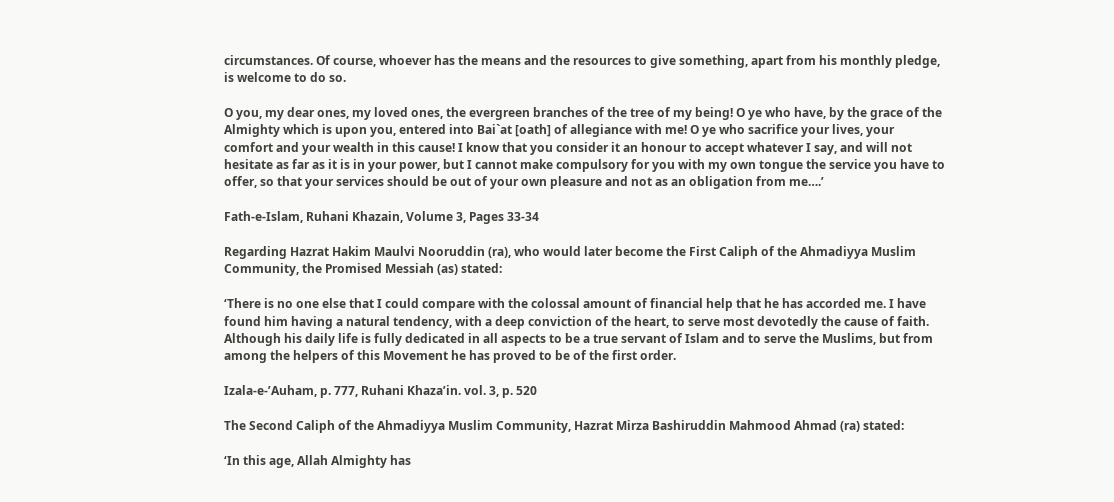circumstances. Of course, whoever has the means and the resources to give something, apart from his monthly pledge, is welcome to do so.

O you, my dear ones, my loved ones, the evergreen branches of the tree of my being! O ye who have, by the grace of the Almighty which is upon you, entered into Bai`at [oath] of allegiance with me! O ye who sacrifice your lives, your comfort and your wealth in this cause! I know that you consider it an honour to accept whatever I say, and will not hesitate as far as it is in your power, but I cannot make compulsory for you with my own tongue the service you have to offer, so that your services should be out of your own pleasure and not as an obligation from me….’

Fath-e-Islam, Ruhani Khazain, Volume 3, Pages 33-34

Regarding Hazrat Hakim Maulvi Nooruddin (ra), who would later become the First Caliph of the Ahmadiyya Muslim Community, the Promised Messiah (as) stated:

‘There is no one else that I could compare with the colossal amount of financial help that he has accorded me. I have found him having a natural tendency, with a deep conviction of the heart, to serve most devotedly the cause of faith. Although his daily life is fully dedicated in all aspects to be a true servant of Islam and to serve the Muslims, but from among the helpers of this Movement he has proved to be of the first order.

Izala-e-’Auham, p. 777, Ruhani Khaza’in. vol. 3, p. 520

The Second Caliph of the Ahmadiyya Muslim Community, Hazrat Mirza Bashiruddin Mahmood Ahmad (ra) stated:

‘In this age, Allah Almighty has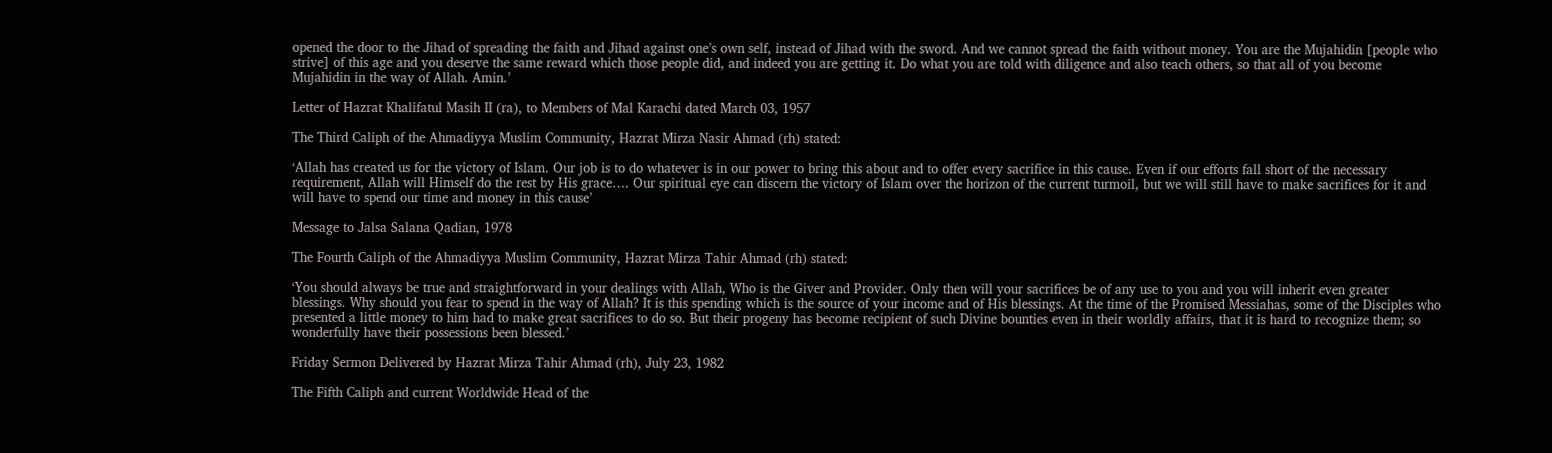opened the door to the Jihad of spreading the faith and Jihad against one’s own self, instead of Jihad with the sword. And we cannot spread the faith without money. You are the Mujahidin [people who strive] of this age and you deserve the same reward which those people did, and indeed you are getting it. Do what you are told with diligence and also teach others, so that all of you become Mujahidin in the way of Allah. Amin.’

Letter of Hazrat Khalifatul Masih II (ra), to Members of Mal Karachi dated March 03, 1957

The Third Caliph of the Ahmadiyya Muslim Community, Hazrat Mirza Nasir Ahmad (rh) stated:

‘Allah has created us for the victory of Islam. Our job is to do whatever is in our power to bring this about and to offer every sacrifice in this cause. Even if our efforts fall short of the necessary requirement, Allah will Himself do the rest by His grace…. Our spiritual eye can discern the victory of Islam over the horizon of the current turmoil, but we will still have to make sacrifices for it and will have to spend our time and money in this cause’

Message to Jalsa Salana Qadian, 1978

The Fourth Caliph of the Ahmadiyya Muslim Community, Hazrat Mirza Tahir Ahmad (rh) stated:

‘You should always be true and straightforward in your dealings with Allah, Who is the Giver and Provider. Only then will your sacrifices be of any use to you and you will inherit even greater blessings. Why should you fear to spend in the way of Allah? It is this spending which is the source of your income and of His blessings. At the time of the Promised Messiahas, some of the Disciples who presented a little money to him had to make great sacrifices to do so. But their progeny has become recipient of such Divine bounties even in their worldly affairs, that it is hard to recognize them; so wonderfully have their possessions been blessed.’

Friday Sermon Delivered by Hazrat Mirza Tahir Ahmad (rh), July 23, 1982

The Fifth Caliph and current Worldwide Head of the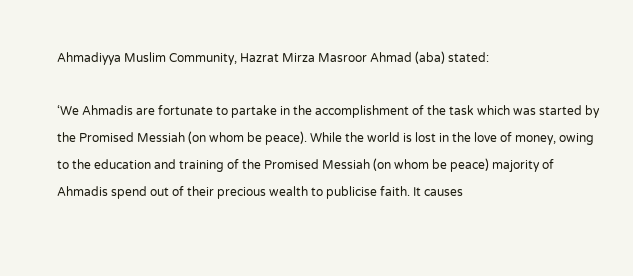Ahmadiyya Muslim Community, Hazrat Mirza Masroor Ahmad (aba) stated:

‘We Ahmadis are fortunate to partake in the accomplishment of the task which was started by the Promised Messiah (on whom be peace). While the world is lost in the love of money, owing to the education and training of the Promised Messiah (on whom be peace) majority of Ahmadis spend out of their precious wealth to publicise faith. It causes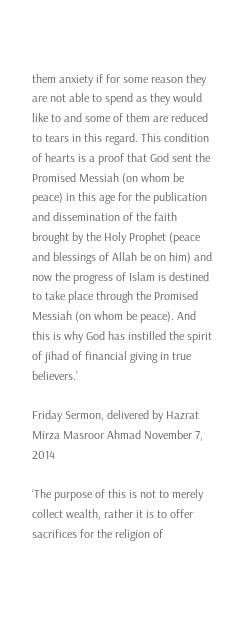them anxiety if for some reason they are not able to spend as they would like to and some of them are reduced to tears in this regard. This condition of hearts is a proof that God sent the Promised Messiah (on whom be peace) in this age for the publication and dissemination of the faith brought by the Holy Prophet (peace and blessings of Allah be on him) and now the progress of Islam is destined to take place through the Promised Messiah (on whom be peace). And this is why God has instilled the spirit of jihad of financial giving in true believers.’

Friday Sermon, delivered by Hazrat Mirza Masroor Ahmad November 7, 2014

‘The purpose of this is not to merely collect wealth, rather it is to offer sacrifices for the religion of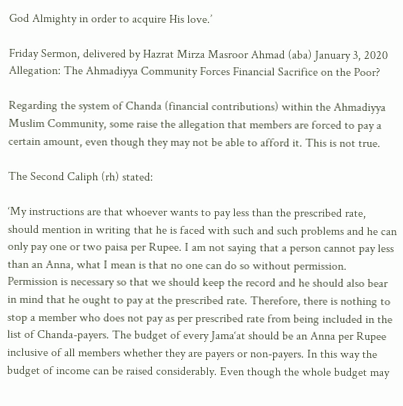God Almighty in order to acquire His love.’

Friday Sermon, delivered by Hazrat Mirza Masroor Ahmad (aba) January 3, 2020
Allegation: The Ahmadiyya Community Forces Financial Sacrifice on the Poor?

Regarding the system of Chanda (financial contributions) within the Ahmadiyya Muslim Community, some raise the allegation that members are forced to pay a certain amount, even though they may not be able to afford it. This is not true.

The Second Caliph (rh) stated:

‘My instructions are that whoever wants to pay less than the prescribed rate, should mention in writing that he is faced with such and such problems and he can only pay one or two paisa per Rupee. I am not saying that a person cannot pay less than an Anna, what I mean is that no one can do so without permission. Permission is necessary so that we should keep the record and he should also bear in mind that he ought to pay at the prescribed rate. Therefore, there is nothing to stop a member who does not pay as per prescribed rate from being included in the list of Chanda-payers. The budget of every Jama‘at should be an Anna per Rupee inclusive of all members whether they are payers or non-payers. In this way the budget of income can be raised considerably. Even though the whole budget may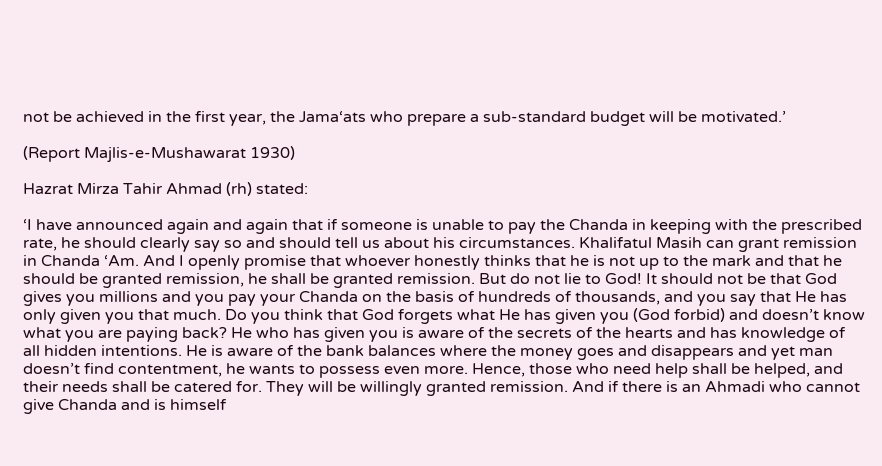not be achieved in the first year, the Jama‘ats who prepare a sub-standard budget will be motivated.’

(Report Majlis-e-Mushawarat 1930)

Hazrat Mirza Tahir Ahmad (rh) stated:

‘I have announced again and again that if someone is unable to pay the Chanda in keeping with the prescribed rate, he should clearly say so and should tell us about his circumstances. Khalifatul Masih can grant remission in Chanda ‘Am. And I openly promise that whoever honestly thinks that he is not up to the mark and that he should be granted remission, he shall be granted remission. But do not lie to God! It should not be that God gives you millions and you pay your Chanda on the basis of hundreds of thousands, and you say that He has only given you that much. Do you think that God forgets what He has given you (God forbid) and doesn’t know what you are paying back? He who has given you is aware of the secrets of the hearts and has knowledge of all hidden intentions. He is aware of the bank balances where the money goes and disappears and yet man doesn’t find contentment, he wants to possess even more. Hence, those who need help shall be helped, and their needs shall be catered for. They will be willingly granted remission. And if there is an Ahmadi who cannot give Chanda and is himself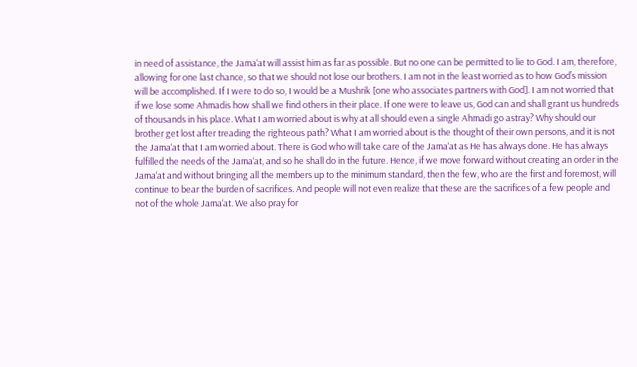in need of assistance, the Jama‘at will assist him as far as possible. But no one can be permitted to lie to God. I am, therefore, allowing for one last chance, so that we should not lose our brothers. I am not in the least worried as to how God’s mission will be accomplished. If I were to do so, I would be a Mushrik [one who associates partners with God]. I am not worried that if we lose some Ahmadis how shall we find others in their place. If one were to leave us, God can and shall grant us hundreds of thousands in his place. What I am worried about is why at all should even a single Ahmadi go astray? Why should our brother get lost after treading the righteous path? What I am worried about is the thought of their own persons, and it is not the Jama‘at that I am worried about. There is God who will take care of the Jama‘at as He has always done. He has always fulfilled the needs of the Jama‘at, and so he shall do in the future. Hence, if we move forward without creating an order in the Jama‘at and without bringing all the members up to the minimum standard, then the few, who are the first and foremost, will continue to bear the burden of sacrifices. And people will not even realize that these are the sacrifices of a few people and not of the whole Jama‘at. We also pray for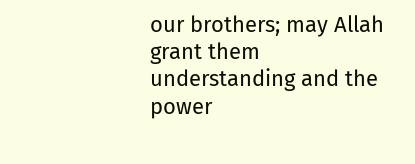our brothers; may Allah grant them understanding and the power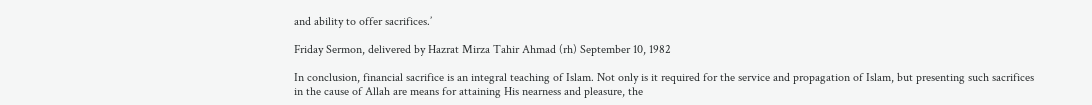and ability to offer sacrifices.’

Friday Sermon, delivered by Hazrat Mirza Tahir Ahmad (rh) September 10, 1982

In conclusion, financial sacrifice is an integral teaching of Islam. Not only is it required for the service and propagation of Islam, but presenting such sacrifices in the cause of Allah are means for attaining His nearness and pleasure, the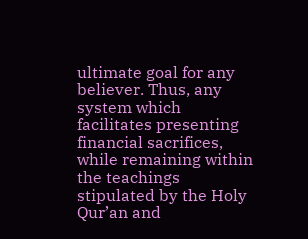ultimate goal for any believer. Thus, any system which facilitates presenting financial sacrifices, while remaining within the teachings stipulated by the Holy Qur’an and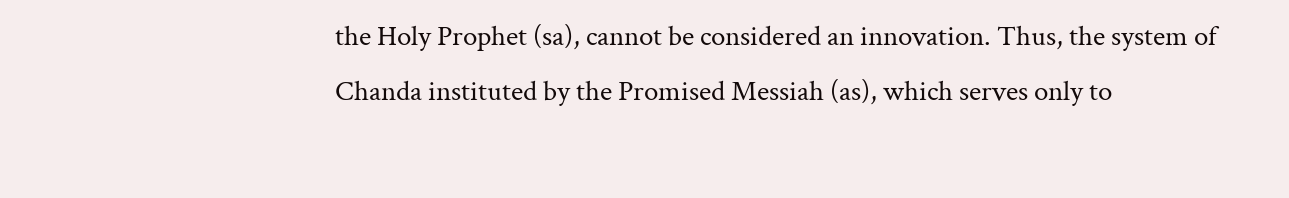the Holy Prophet (sa), cannot be considered an innovation. Thus, the system of Chanda instituted by the Promised Messiah (as), which serves only to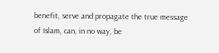benefit, serve and propagate the true message of Islam, can, in no way, be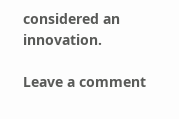considered an innovation.

Leave a comment